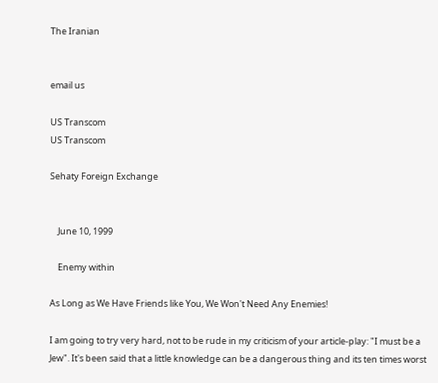The Iranian


email us

US Transcom
US Transcom

Sehaty Foreign Exchange


    June 10, 1999

    Enemy within

As Long as We Have Friends like You, We Won't Need Any Enemies!

I am going to try very hard, not to be rude in my criticism of your article-play: "I must be a Jew". It's been said that a little knowledge can be a dangerous thing and its ten times worst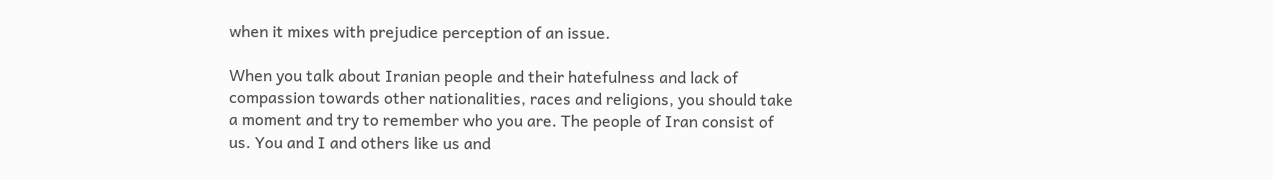when it mixes with prejudice perception of an issue.

When you talk about Iranian people and their hatefulness and lack of compassion towards other nationalities, races and religions, you should take a moment and try to remember who you are. The people of Iran consist of us. You and I and others like us and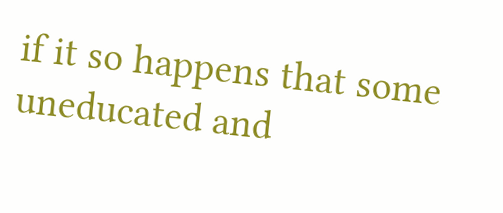if it so happens that some uneducated and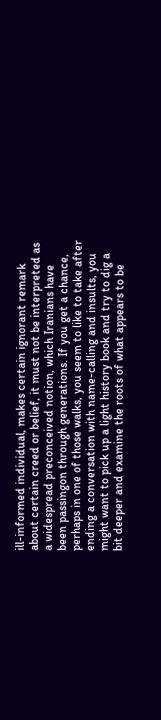ill-informed individual, makes certain ignorant remark about certain creed or belief, it must not be interpreted as a widespread preconceived notion, which Iranians have been passingon through generations. If you get a chance, perhaps in one of those walks, you seem to like to take after ending a conversation with name-calling and insults, you might want to pick up a light history book and try to dig a bit deeper and examine the roots of what appears to be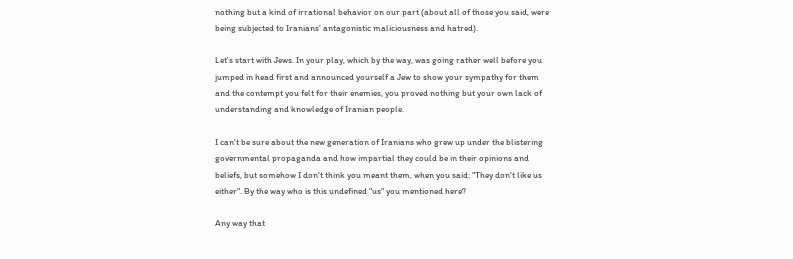nothing but a kind of irrational behavior on our part (about all of those you said, were being subjected to Iranians' antagonistic maliciousness and hatred).

Let's start with Jews. In your play, which by the way, was going rather well before you jumped in head first and announced yourself a Jew to show your sympathy for them and the contempt you felt for their enemies, you proved nothing but your own lack of understanding and knowledge of Iranian people.

I can't be sure about the new generation of Iranians who grew up under the blistering governmental propaganda and how impartial they could be in their opinions and beliefs, but somehow I don't think you meant them, when you said: "They don't like us either". By the way who is this undefined "us" you mentioned here?

Any way that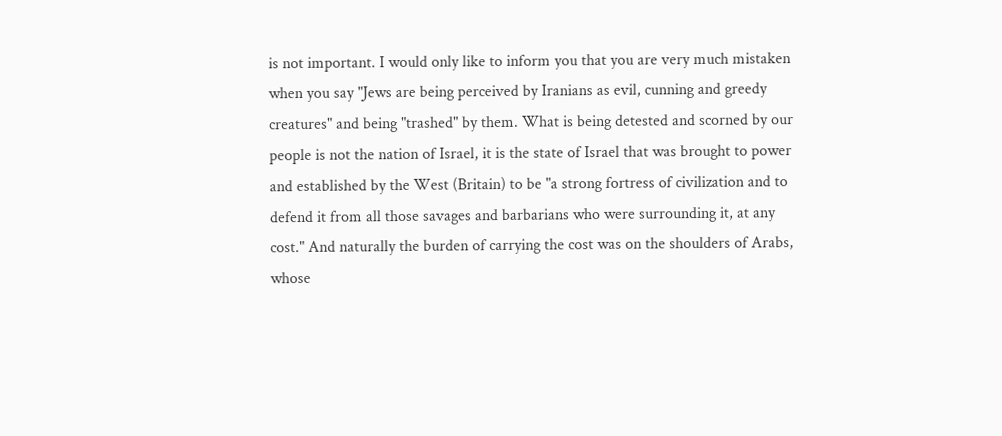is not important. I would only like to inform you that you are very much mistaken when you say "Jews are being perceived by Iranians as evil, cunning and greedy creatures" and being "trashed" by them. What is being detested and scorned by our people is not the nation of Israel, it is the state of Israel that was brought to power and established by the West (Britain) to be "a strong fortress of civilization and to defend it from all those savages and barbarians who were surrounding it, at any cost." And naturally the burden of carrying the cost was on the shoulders of Arabs, whose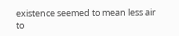existence seemed to mean less air to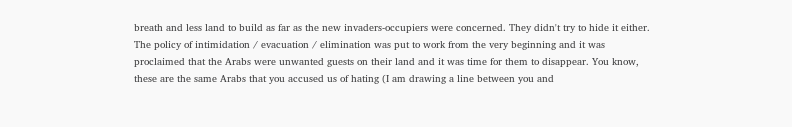breath and less land to build as far as the new invaders-occupiers were concerned. They didn't try to hide it either. The policy of intimidation / evacuation / elimination was put to work from the very beginning and it was proclaimed that the Arabs were unwanted guests on their land and it was time for them to disappear. You know, these are the same Arabs that you accused us of hating (I am drawing a line between you and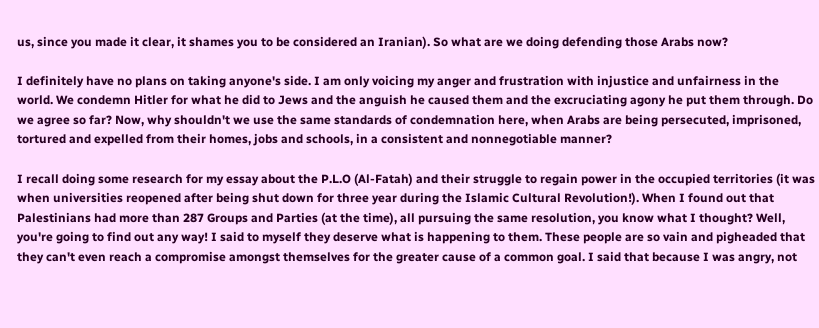us, since you made it clear, it shames you to be considered an Iranian). So what are we doing defending those Arabs now?

I definitely have no plans on taking anyone's side. I am only voicing my anger and frustration with injustice and unfairness in the world. We condemn Hitler for what he did to Jews and the anguish he caused them and the excruciating agony he put them through. Do we agree so far? Now, why shouldn't we use the same standards of condemnation here, when Arabs are being persecuted, imprisoned, tortured and expelled from their homes, jobs and schools, in a consistent and nonnegotiable manner?

I recall doing some research for my essay about the P.L.O (Al-Fatah) and their struggle to regain power in the occupied territories (it was when universities reopened after being shut down for three year during the Islamic Cultural Revolution!). When I found out that Palestinians had more than 287 Groups and Parties (at the time), all pursuing the same resolution, you know what I thought? Well, you're going to find out any way! I said to myself they deserve what is happening to them. These people are so vain and pigheaded that they can't even reach a compromise amongst themselves for the greater cause of a common goal. I said that because I was angry, not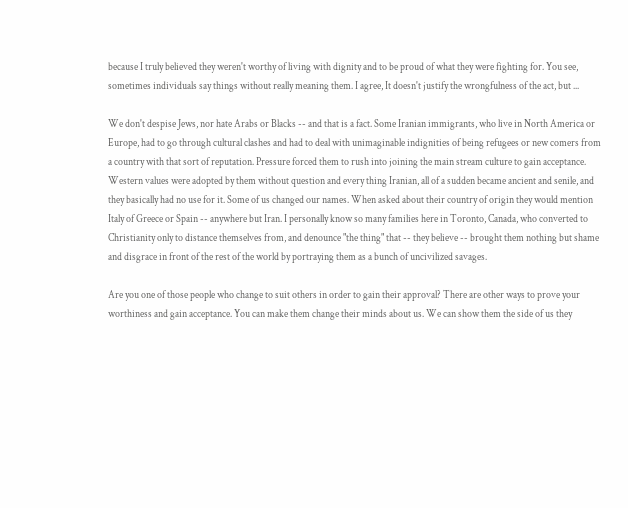because I truly believed they weren't worthy of living with dignity and to be proud of what they were fighting for. You see, sometimes individuals say things without really meaning them. I agree, It doesn't justify the wrongfulness of the act, but ...

We don't despise Jews, nor hate Arabs or Blacks -- and that is a fact. Some Iranian immigrants, who live in North America or Europe, had to go through cultural clashes and had to deal with unimaginable indignities of being refugees or new comers from a country with that sort of reputation. Pressure forced them to rush into joining the main stream culture to gain acceptance. Western values were adopted by them without question and every thing Iranian, all of a sudden became ancient and senile, and they basically had no use for it. Some of us changed our names. When asked about their country of origin they would mention Italy of Greece or Spain -- anywhere but Iran. I personally know so many families here in Toronto, Canada, who converted to Christianity only to distance themselves from, and denounce "the thing" that -- they believe -- brought them nothing but shame and disgrace in front of the rest of the world by portraying them as a bunch of uncivilized savages.

Are you one of those people who change to suit others in order to gain their approval? There are other ways to prove your worthiness and gain acceptance. You can make them change their minds about us. We can show them the side of us they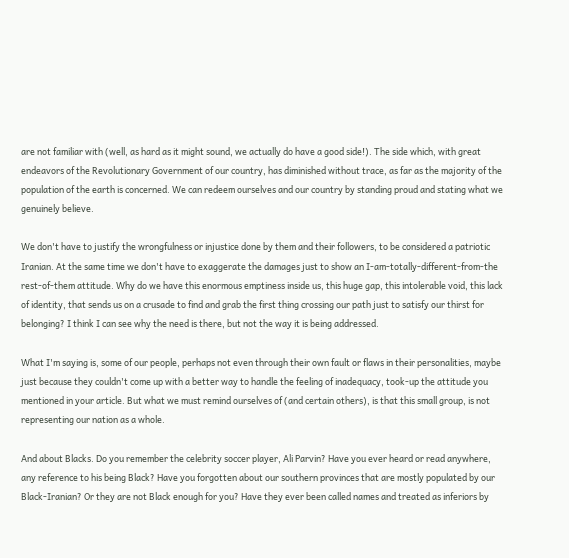are not familiar with (well, as hard as it might sound, we actually do have a good side!). The side which, with great endeavors of the Revolutionary Government of our country, has diminished without trace, as far as the majority of the population of the earth is concerned. We can redeem ourselves and our country by standing proud and stating what we genuinely believe.

We don't have to justify the wrongfulness or injustice done by them and their followers, to be considered a patriotic Iranian. At the same time we don't have to exaggerate the damages just to show an I-am-totally-different-from-the rest-of-them attitude. Why do we have this enormous emptiness inside us, this huge gap, this intolerable void, this lack of identity, that sends us on a crusade to find and grab the first thing crossing our path just to satisfy our thirst for belonging? I think I can see why the need is there, but not the way it is being addressed.

What I'm saying is, some of our people, perhaps not even through their own fault or flaws in their personalities, maybe just because they couldn't come up with a better way to handle the feeling of inadequacy, took-up the attitude you mentioned in your article. But what we must remind ourselves of (and certain others), is that this small group, is not representing our nation as a whole.

And about Blacks. Do you remember the celebrity soccer player, Ali Parvin? Have you ever heard or read anywhere, any reference to his being Black? Have you forgotten about our southern provinces that are mostly populated by our Black-Iranian? Or they are not Black enough for you? Have they ever been called names and treated as inferiors by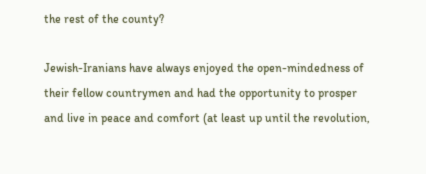the rest of the county?

Jewish-Iranians have always enjoyed the open-mindedness of their fellow countrymen and had the opportunity to prosper and live in peace and comfort (at least up until the revolution,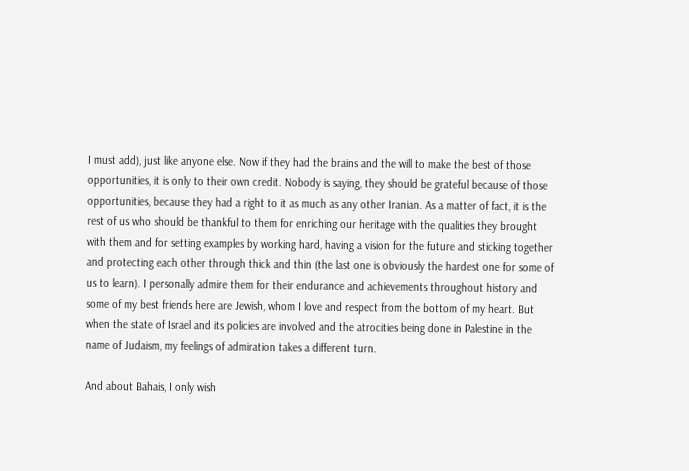I must add), just like anyone else. Now if they had the brains and the will to make the best of those opportunities, it is only to their own credit. Nobody is saying, they should be grateful because of those opportunities, because they had a right to it as much as any other Iranian. As a matter of fact, it is the rest of us who should be thankful to them for enriching our heritage with the qualities they brought with them and for setting examples by working hard, having a vision for the future and sticking together and protecting each other through thick and thin (the last one is obviously the hardest one for some of us to learn). I personally admire them for their endurance and achievements throughout history and some of my best friends here are Jewish, whom I love and respect from the bottom of my heart. But when the state of Israel and its policies are involved and the atrocities being done in Palestine in the name of Judaism, my feelings of admiration takes a different turn.

And about Bahais, I only wish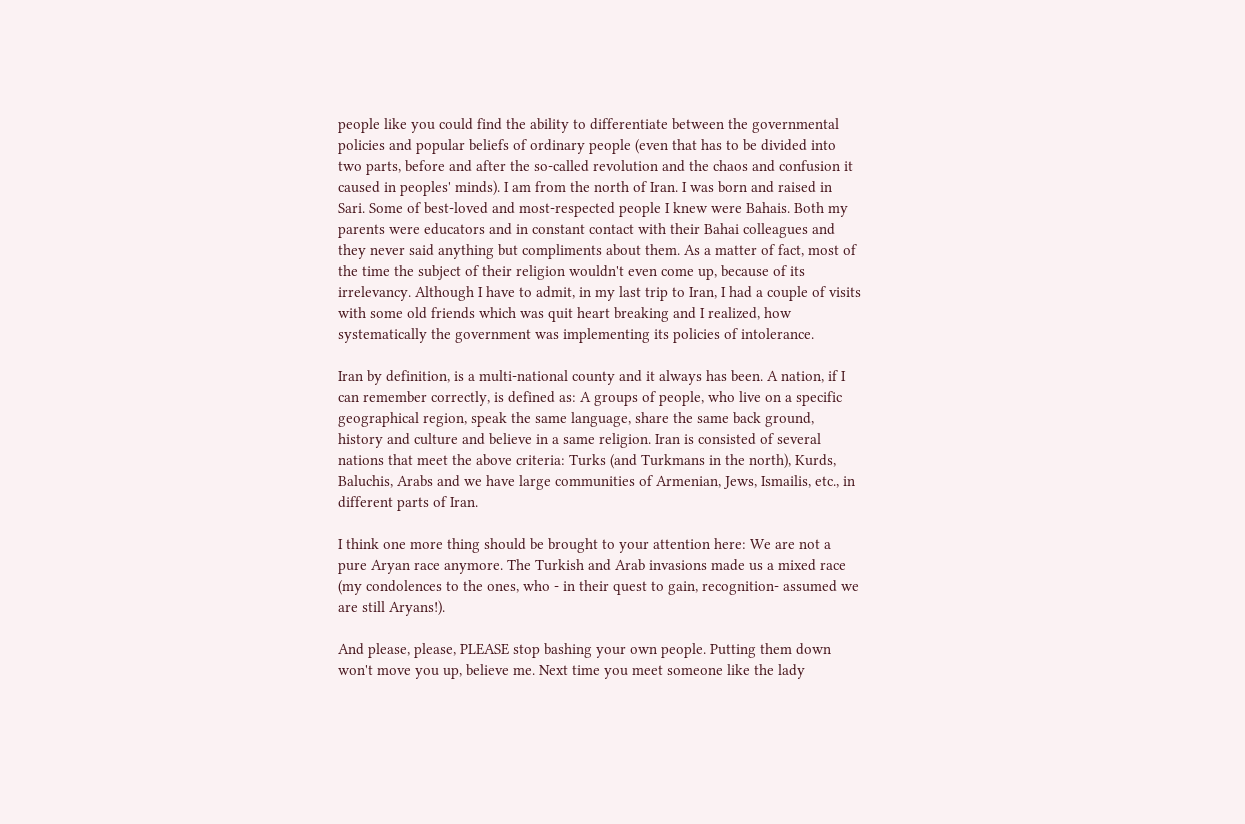people like you could find the ability to differentiate between the governmental policies and popular beliefs of ordinary people (even that has to be divided into two parts, before and after the so-called revolution and the chaos and confusion it caused in peoples' minds). I am from the north of Iran. I was born and raised in Sari. Some of best-loved and most-respected people I knew were Bahais. Both my parents were educators and in constant contact with their Bahai colleagues and they never said anything but compliments about them. As a matter of fact, most of the time the subject of their religion wouldn't even come up, because of its irrelevancy. Although I have to admit, in my last trip to Iran, I had a couple of visits with some old friends which was quit heart breaking and I realized, how systematically the government was implementing its policies of intolerance.

Iran by definition, is a multi-national county and it always has been. A nation, if I can remember correctly, is defined as: A groups of people, who live on a specific geographical region, speak the same language, share the same back ground, history and culture and believe in a same religion. Iran is consisted of several nations that meet the above criteria: Turks (and Turkmans in the north), Kurds, Baluchis, Arabs and we have large communities of Armenian, Jews, Ismailis, etc., in different parts of Iran.

I think one more thing should be brought to your attention here: We are not a pure Aryan race anymore. The Turkish and Arab invasions made us a mixed race (my condolences to the ones, who - in their quest to gain, recognition- assumed we are still Aryans!).

And please, please, PLEASE stop bashing your own people. Putting them down won't move you up, believe me. Next time you meet someone like the lady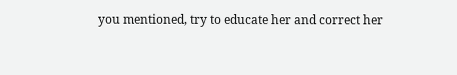you mentioned, try to educate her and correct her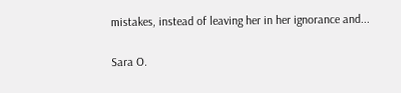mistakes, instead of leaving her in her ignorance and...

Sara O.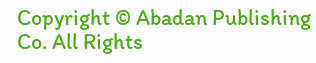Copyright © Abadan Publishing Co. All Rights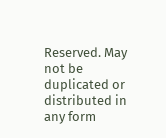Reserved. May not be duplicated or distributed in any form